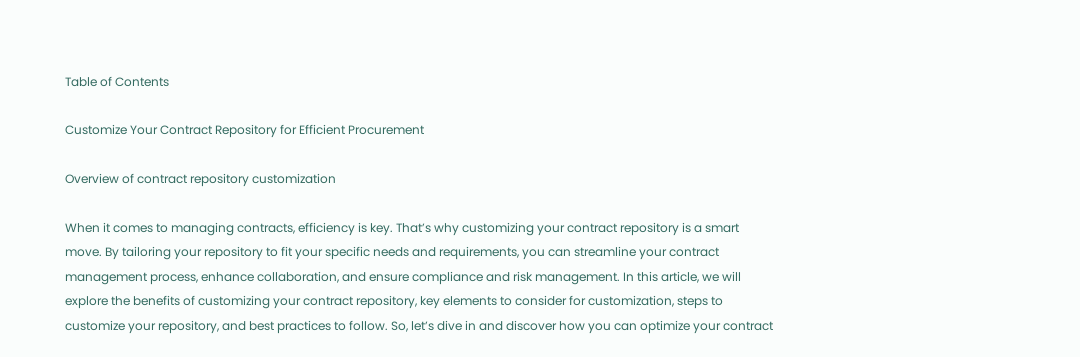Table of Contents

Customize Your Contract Repository for Efficient Procurement

Overview of contract repository customization

When it comes to managing contracts, efficiency is key. That’s why customizing your contract repository is a smart move. By tailoring your repository to fit your specific needs and requirements, you can streamline your contract management process, enhance collaboration, and ensure compliance and risk management. In this article, we will explore the benefits of customizing your contract repository, key elements to consider for customization, steps to customize your repository, and best practices to follow. So, let’s dive in and discover how you can optimize your contract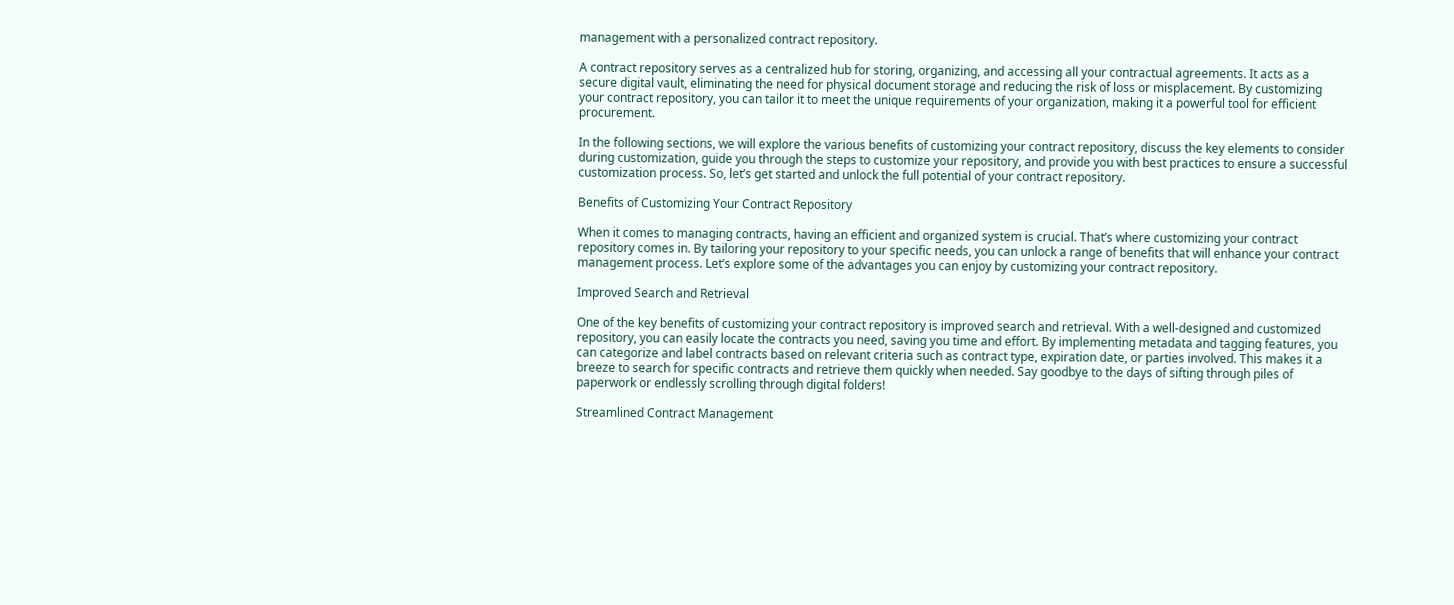management with a personalized contract repository.

A contract repository serves as a centralized hub for storing, organizing, and accessing all your contractual agreements. It acts as a secure digital vault, eliminating the need for physical document storage and reducing the risk of loss or misplacement. By customizing your contract repository, you can tailor it to meet the unique requirements of your organization, making it a powerful tool for efficient procurement.

In the following sections, we will explore the various benefits of customizing your contract repository, discuss the key elements to consider during customization, guide you through the steps to customize your repository, and provide you with best practices to ensure a successful customization process. So, let’s get started and unlock the full potential of your contract repository.

Benefits of Customizing Your Contract Repository

When it comes to managing contracts, having an efficient and organized system is crucial. That’s where customizing your contract repository comes in. By tailoring your repository to your specific needs, you can unlock a range of benefits that will enhance your contract management process. Let’s explore some of the advantages you can enjoy by customizing your contract repository.

Improved Search and Retrieval

One of the key benefits of customizing your contract repository is improved search and retrieval. With a well-designed and customized repository, you can easily locate the contracts you need, saving you time and effort. By implementing metadata and tagging features, you can categorize and label contracts based on relevant criteria such as contract type, expiration date, or parties involved. This makes it a breeze to search for specific contracts and retrieve them quickly when needed. Say goodbye to the days of sifting through piles of paperwork or endlessly scrolling through digital folders!

Streamlined Contract Management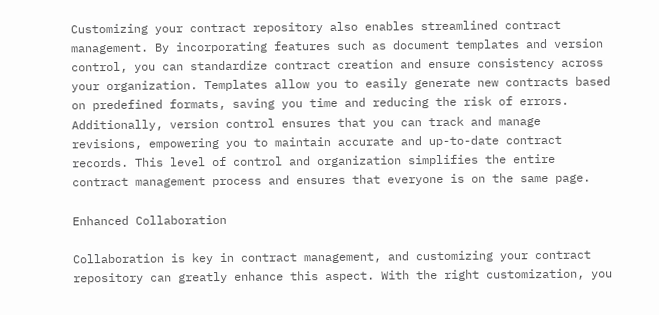Customizing your contract repository also enables streamlined contract management. By incorporating features such as document templates and version control, you can standardize contract creation and ensure consistency across your organization. Templates allow you to easily generate new contracts based on predefined formats, saving you time and reducing the risk of errors. Additionally, version control ensures that you can track and manage revisions, empowering you to maintain accurate and up-to-date contract records. This level of control and organization simplifies the entire contract management process and ensures that everyone is on the same page.

Enhanced Collaboration

Collaboration is key in contract management, and customizing your contract repository can greatly enhance this aspect. With the right customization, you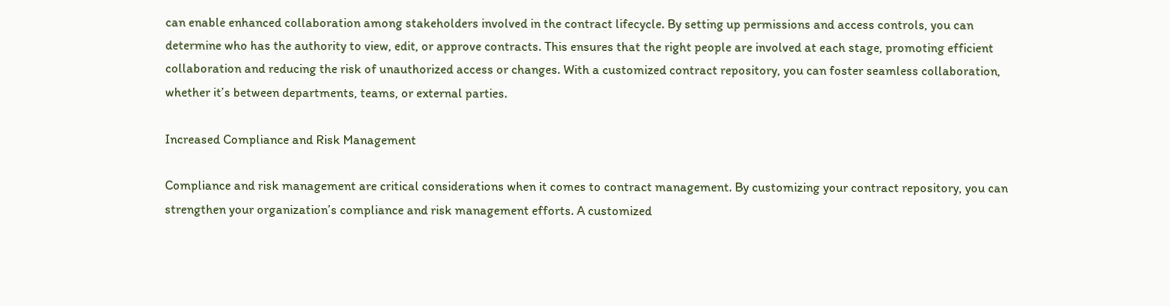can enable enhanced collaboration among stakeholders involved in the contract lifecycle. By setting up permissions and access controls, you can determine who has the authority to view, edit, or approve contracts. This ensures that the right people are involved at each stage, promoting efficient collaboration and reducing the risk of unauthorized access or changes. With a customized contract repository, you can foster seamless collaboration, whether it’s between departments, teams, or external parties.

Increased Compliance and Risk Management

Compliance and risk management are critical considerations when it comes to contract management. By customizing your contract repository, you can strengthen your organization’s compliance and risk management efforts. A customized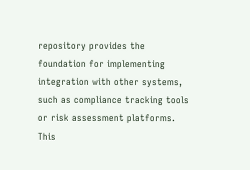repository provides the foundation for implementing integration with other systems, such as compliance tracking tools or risk assessment platforms. This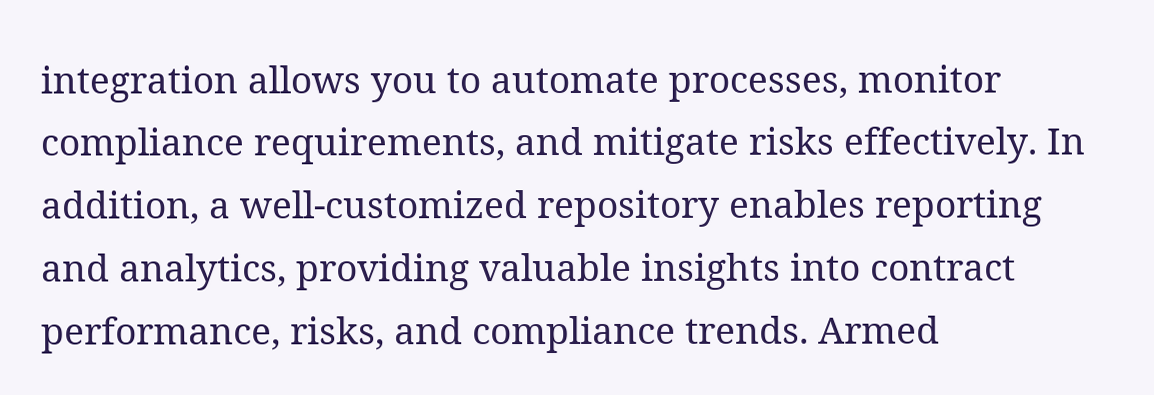integration allows you to automate processes, monitor compliance requirements, and mitigate risks effectively. In addition, a well-customized repository enables reporting and analytics, providing valuable insights into contract performance, risks, and compliance trends. Armed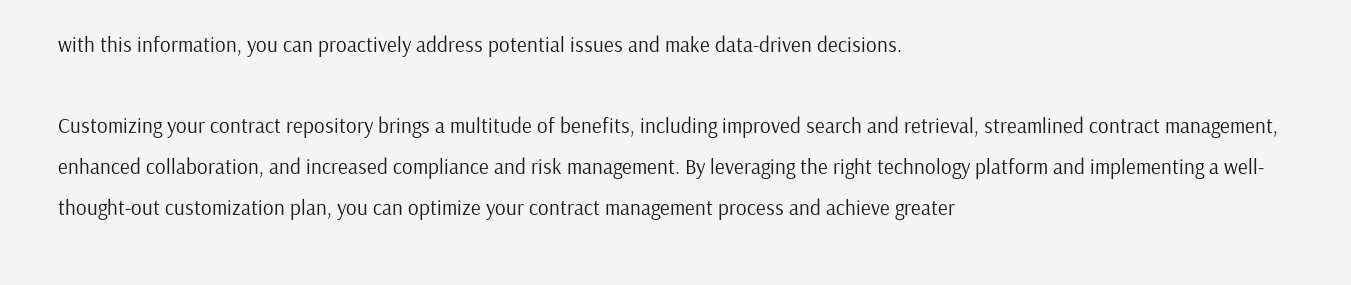with this information, you can proactively address potential issues and make data-driven decisions.

Customizing your contract repository brings a multitude of benefits, including improved search and retrieval, streamlined contract management, enhanced collaboration, and increased compliance and risk management. By leveraging the right technology platform and implementing a well-thought-out customization plan, you can optimize your contract management process and achieve greater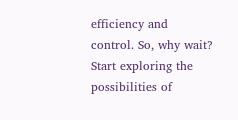efficiency and control. So, why wait? Start exploring the possibilities of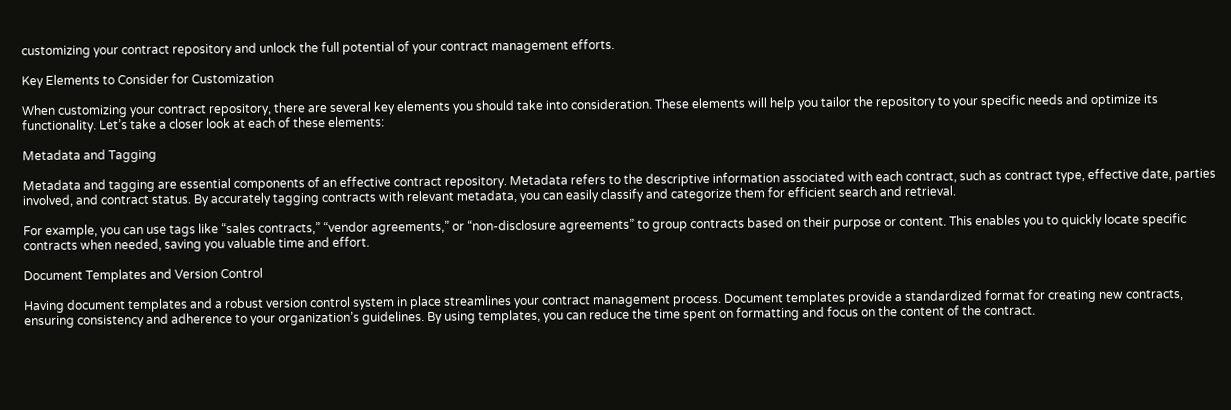customizing your contract repository and unlock the full potential of your contract management efforts.

Key Elements to Consider for Customization

When customizing your contract repository, there are several key elements you should take into consideration. These elements will help you tailor the repository to your specific needs and optimize its functionality. Let’s take a closer look at each of these elements:

Metadata and Tagging

Metadata and tagging are essential components of an effective contract repository. Metadata refers to the descriptive information associated with each contract, such as contract type, effective date, parties involved, and contract status. By accurately tagging contracts with relevant metadata, you can easily classify and categorize them for efficient search and retrieval.

For example, you can use tags like “sales contracts,” “vendor agreements,” or “non-disclosure agreements” to group contracts based on their purpose or content. This enables you to quickly locate specific contracts when needed, saving you valuable time and effort.

Document Templates and Version Control

Having document templates and a robust version control system in place streamlines your contract management process. Document templates provide a standardized format for creating new contracts, ensuring consistency and adherence to your organization’s guidelines. By using templates, you can reduce the time spent on formatting and focus on the content of the contract.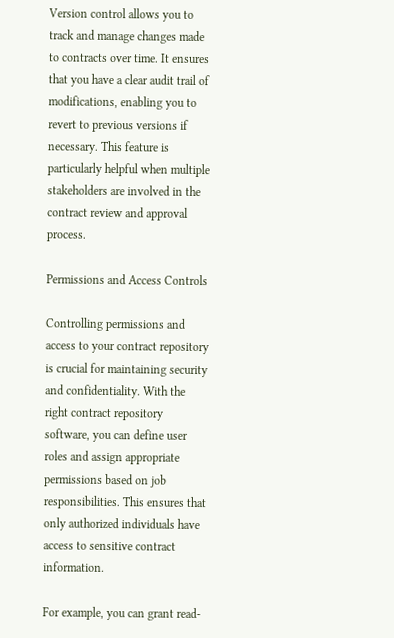Version control allows you to track and manage changes made to contracts over time. It ensures that you have a clear audit trail of modifications, enabling you to revert to previous versions if necessary. This feature is particularly helpful when multiple stakeholders are involved in the contract review and approval process.

Permissions and Access Controls

Controlling permissions and access to your contract repository is crucial for maintaining security and confidentiality. With the right contract repository software, you can define user roles and assign appropriate permissions based on job responsibilities. This ensures that only authorized individuals have access to sensitive contract information.

For example, you can grant read-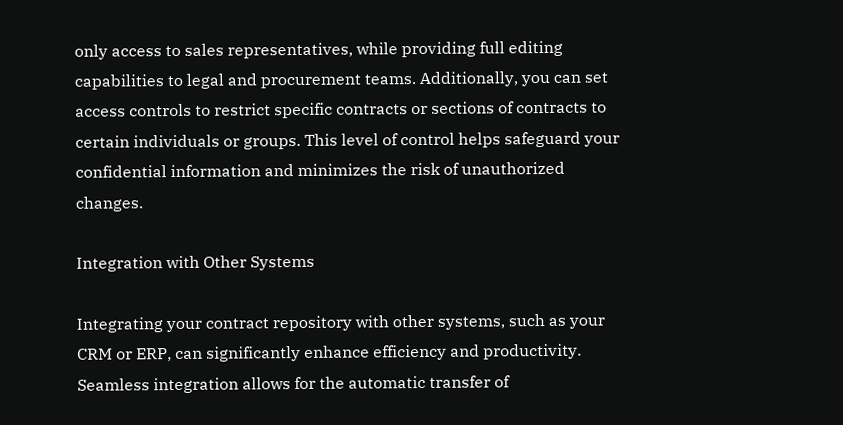only access to sales representatives, while providing full editing capabilities to legal and procurement teams. Additionally, you can set access controls to restrict specific contracts or sections of contracts to certain individuals or groups. This level of control helps safeguard your confidential information and minimizes the risk of unauthorized changes.

Integration with Other Systems

Integrating your contract repository with other systems, such as your CRM or ERP, can significantly enhance efficiency and productivity. Seamless integration allows for the automatic transfer of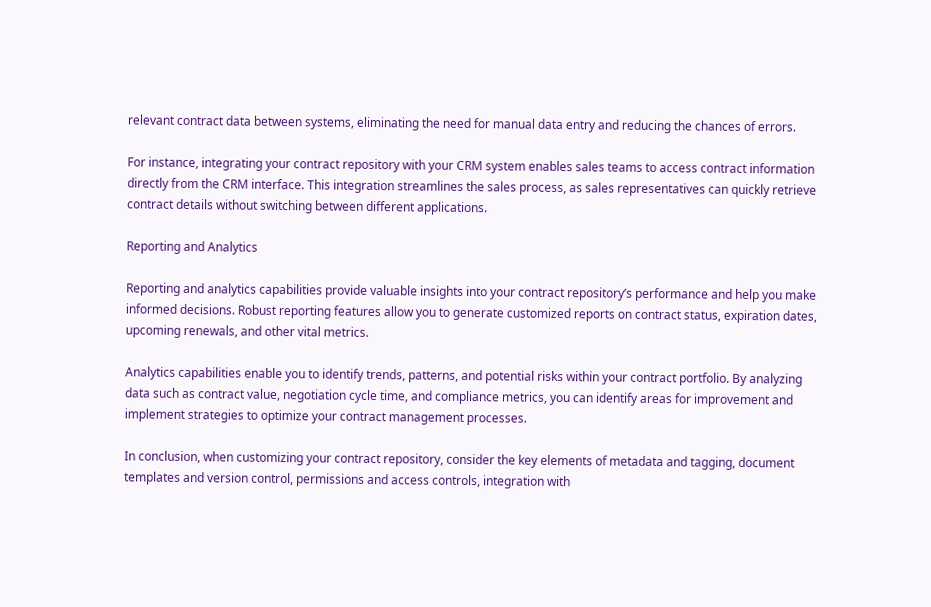relevant contract data between systems, eliminating the need for manual data entry and reducing the chances of errors.

For instance, integrating your contract repository with your CRM system enables sales teams to access contract information directly from the CRM interface. This integration streamlines the sales process, as sales representatives can quickly retrieve contract details without switching between different applications.

Reporting and Analytics

Reporting and analytics capabilities provide valuable insights into your contract repository’s performance and help you make informed decisions. Robust reporting features allow you to generate customized reports on contract status, expiration dates, upcoming renewals, and other vital metrics.

Analytics capabilities enable you to identify trends, patterns, and potential risks within your contract portfolio. By analyzing data such as contract value, negotiation cycle time, and compliance metrics, you can identify areas for improvement and implement strategies to optimize your contract management processes.

In conclusion, when customizing your contract repository, consider the key elements of metadata and tagging, document templates and version control, permissions and access controls, integration with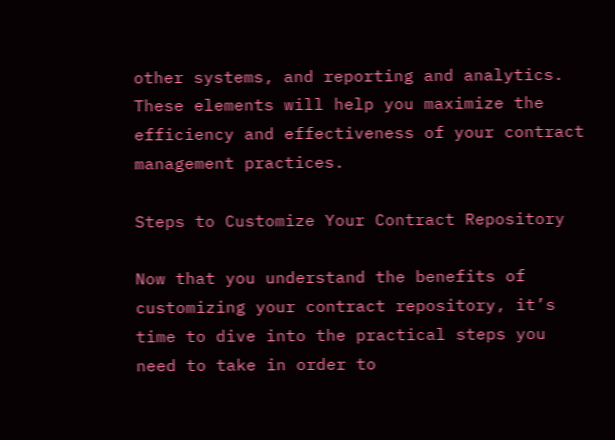other systems, and reporting and analytics. These elements will help you maximize the efficiency and effectiveness of your contract management practices.

Steps to Customize Your Contract Repository

Now that you understand the benefits of customizing your contract repository, it’s time to dive into the practical steps you need to take in order to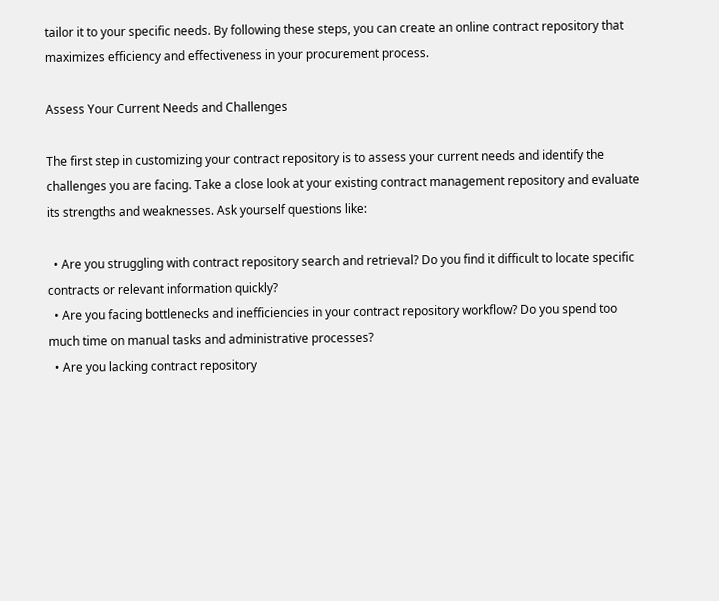tailor it to your specific needs. By following these steps, you can create an online contract repository that maximizes efficiency and effectiveness in your procurement process.

Assess Your Current Needs and Challenges

The first step in customizing your contract repository is to assess your current needs and identify the challenges you are facing. Take a close look at your existing contract management repository and evaluate its strengths and weaknesses. Ask yourself questions like:

  • Are you struggling with contract repository search and retrieval? Do you find it difficult to locate specific contracts or relevant information quickly?
  • Are you facing bottlenecks and inefficiencies in your contract repository workflow? Do you spend too much time on manual tasks and administrative processes?
  • Are you lacking contract repository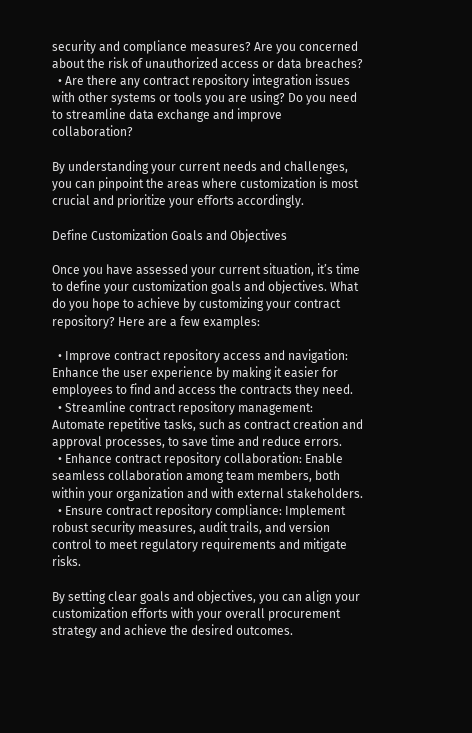security and compliance measures? Are you concerned about the risk of unauthorized access or data breaches?
  • Are there any contract repository integration issues with other systems or tools you are using? Do you need to streamline data exchange and improve collaboration?

By understanding your current needs and challenges, you can pinpoint the areas where customization is most crucial and prioritize your efforts accordingly.

Define Customization Goals and Objectives

Once you have assessed your current situation, it’s time to define your customization goals and objectives. What do you hope to achieve by customizing your contract repository? Here are a few examples:

  • Improve contract repository access and navigation: Enhance the user experience by making it easier for employees to find and access the contracts they need.
  • Streamline contract repository management: Automate repetitive tasks, such as contract creation and approval processes, to save time and reduce errors.
  • Enhance contract repository collaboration: Enable seamless collaboration among team members, both within your organization and with external stakeholders.
  • Ensure contract repository compliance: Implement robust security measures, audit trails, and version control to meet regulatory requirements and mitigate risks.

By setting clear goals and objectives, you can align your customization efforts with your overall procurement strategy and achieve the desired outcomes.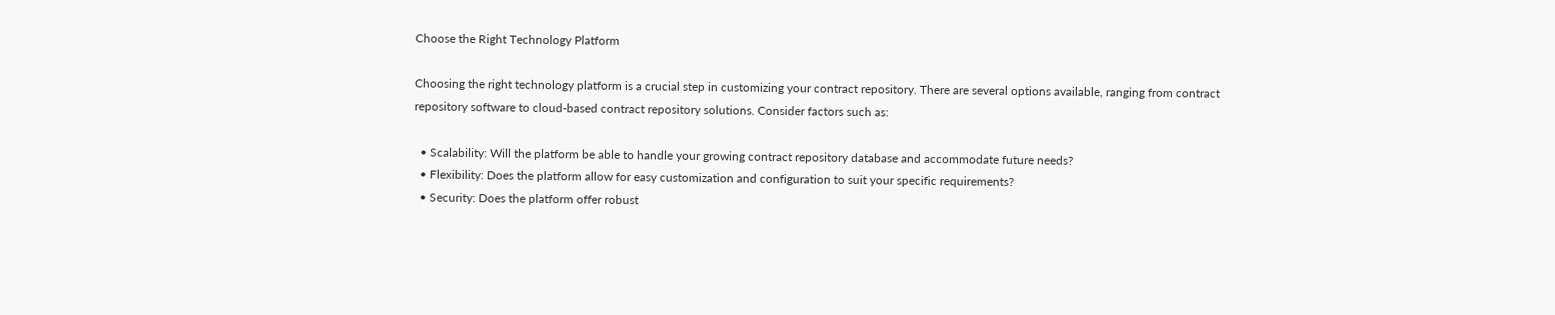Choose the Right Technology Platform

Choosing the right technology platform is a crucial step in customizing your contract repository. There are several options available, ranging from contract repository software to cloud-based contract repository solutions. Consider factors such as:

  • Scalability: Will the platform be able to handle your growing contract repository database and accommodate future needs?
  • Flexibility: Does the platform allow for easy customization and configuration to suit your specific requirements?
  • Security: Does the platform offer robust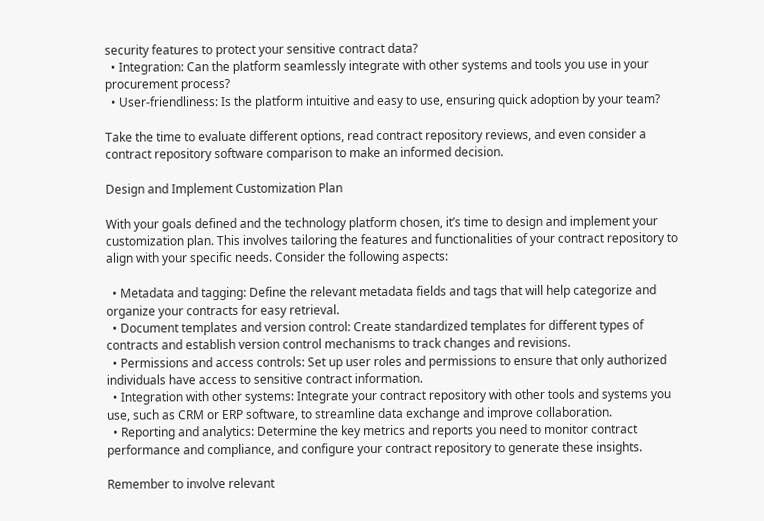security features to protect your sensitive contract data?
  • Integration: Can the platform seamlessly integrate with other systems and tools you use in your procurement process?
  • User-friendliness: Is the platform intuitive and easy to use, ensuring quick adoption by your team?

Take the time to evaluate different options, read contract repository reviews, and even consider a contract repository software comparison to make an informed decision.

Design and Implement Customization Plan

With your goals defined and the technology platform chosen, it’s time to design and implement your customization plan. This involves tailoring the features and functionalities of your contract repository to align with your specific needs. Consider the following aspects:

  • Metadata and tagging: Define the relevant metadata fields and tags that will help categorize and organize your contracts for easy retrieval.
  • Document templates and version control: Create standardized templates for different types of contracts and establish version control mechanisms to track changes and revisions.
  • Permissions and access controls: Set up user roles and permissions to ensure that only authorized individuals have access to sensitive contract information.
  • Integration with other systems: Integrate your contract repository with other tools and systems you use, such as CRM or ERP software, to streamline data exchange and improve collaboration.
  • Reporting and analytics: Determine the key metrics and reports you need to monitor contract performance and compliance, and configure your contract repository to generate these insights.

Remember to involve relevant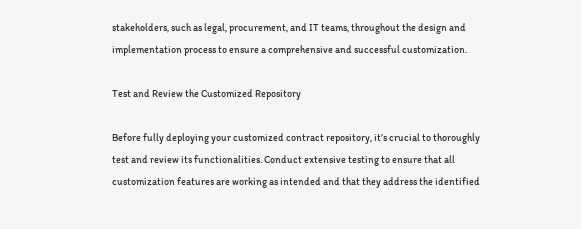stakeholders, such as legal, procurement, and IT teams, throughout the design and implementation process to ensure a comprehensive and successful customization.

Test and Review the Customized Repository

Before fully deploying your customized contract repository, it’s crucial to thoroughly test and review its functionalities. Conduct extensive testing to ensure that all customization features are working as intended and that they address the identified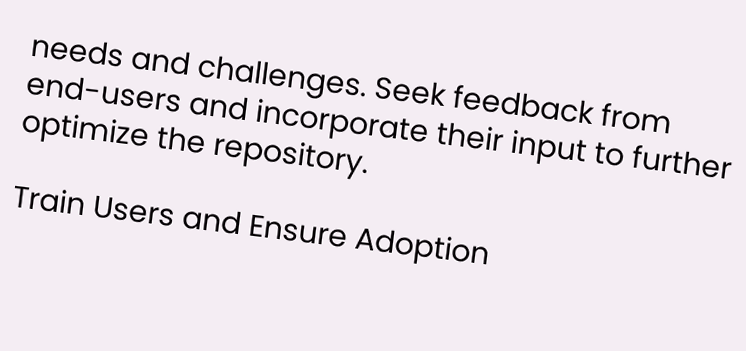needs and challenges. Seek feedback from end-users and incorporate their input to further optimize the repository.

Train Users and Ensure Adoption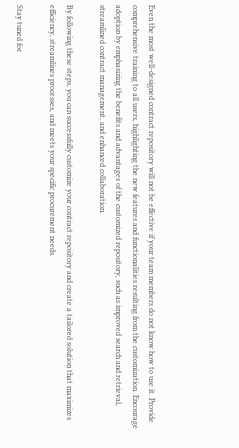Even the most well-designed contract repository will not be effective if your team members do not know how to use it. Provide comprehensive training to all users, highlighting the new features and functionalities resulting from the customization. Encourage adoption by emphasizing the benefits and advantages of the customized repository, such as improved search and retrieval, streamlined contract management, and enhanced collaboration.

By following these steps, you can successfully customize your contract repository and create a tailored solution that maximizes efficiency, streamlines processes, and meets your specific procurement needs.

Stay tuned for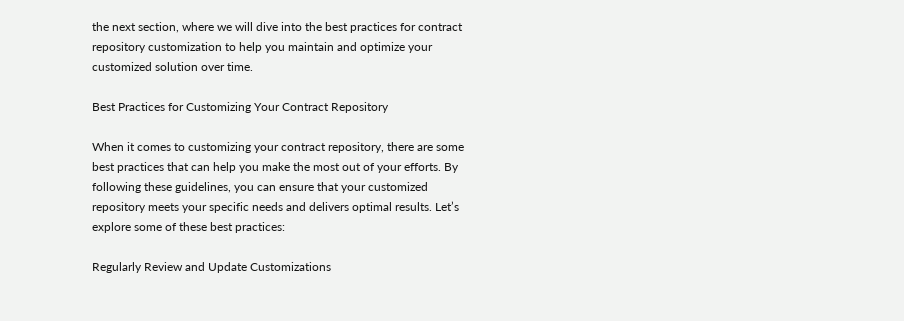the next section, where we will dive into the best practices for contract repository customization to help you maintain and optimize your customized solution over time.

Best Practices for Customizing Your Contract Repository

When it comes to customizing your contract repository, there are some best practices that can help you make the most out of your efforts. By following these guidelines, you can ensure that your customized repository meets your specific needs and delivers optimal results. Let’s explore some of these best practices:

Regularly Review and Update Customizations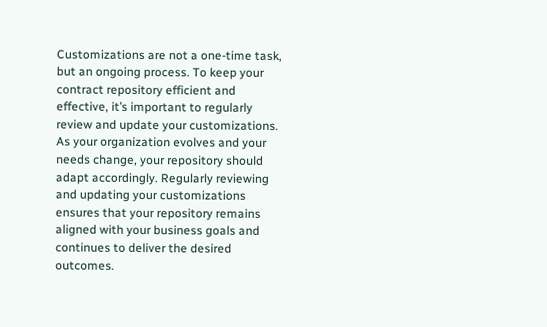Customizations are not a one-time task, but an ongoing process. To keep your contract repository efficient and effective, it’s important to regularly review and update your customizations. As your organization evolves and your needs change, your repository should adapt accordingly. Regularly reviewing and updating your customizations ensures that your repository remains aligned with your business goals and continues to deliver the desired outcomes.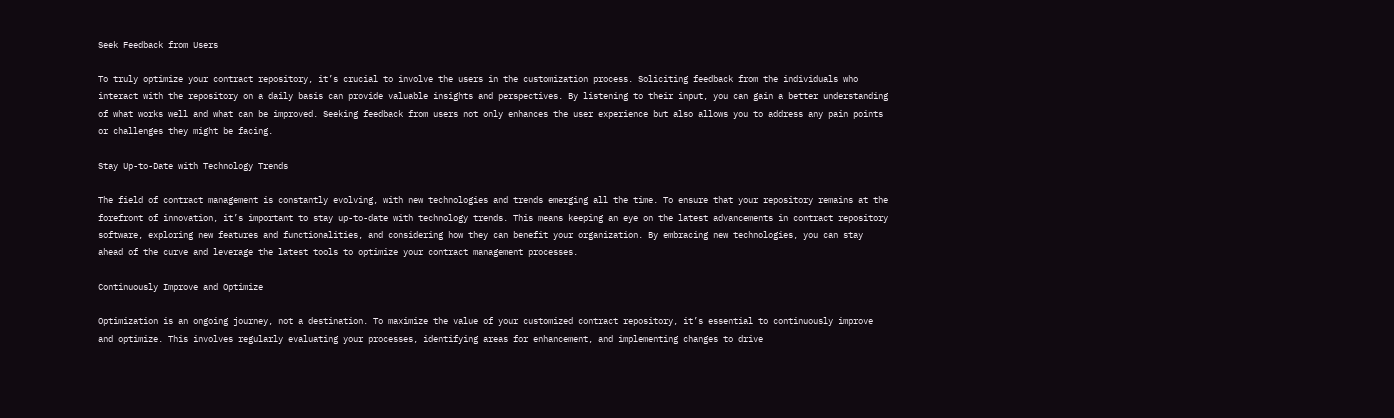Seek Feedback from Users

To truly optimize your contract repository, it’s crucial to involve the users in the customization process. Soliciting feedback from the individuals who interact with the repository on a daily basis can provide valuable insights and perspectives. By listening to their input, you can gain a better understanding of what works well and what can be improved. Seeking feedback from users not only enhances the user experience but also allows you to address any pain points or challenges they might be facing.

Stay Up-to-Date with Technology Trends

The field of contract management is constantly evolving, with new technologies and trends emerging all the time. To ensure that your repository remains at the forefront of innovation, it’s important to stay up-to-date with technology trends. This means keeping an eye on the latest advancements in contract repository software, exploring new features and functionalities, and considering how they can benefit your organization. By embracing new technologies, you can stay ahead of the curve and leverage the latest tools to optimize your contract management processes.

Continuously Improve and Optimize

Optimization is an ongoing journey, not a destination. To maximize the value of your customized contract repository, it’s essential to continuously improve and optimize. This involves regularly evaluating your processes, identifying areas for enhancement, and implementing changes to drive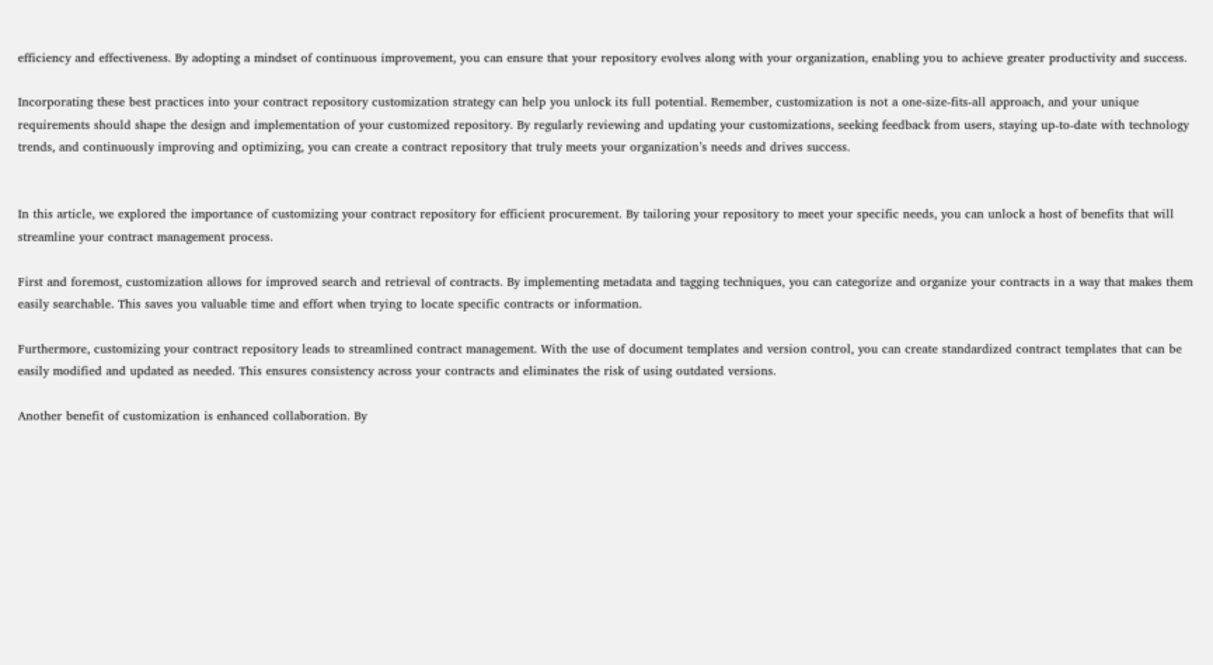efficiency and effectiveness. By adopting a mindset of continuous improvement, you can ensure that your repository evolves along with your organization, enabling you to achieve greater productivity and success.

Incorporating these best practices into your contract repository customization strategy can help you unlock its full potential. Remember, customization is not a one-size-fits-all approach, and your unique requirements should shape the design and implementation of your customized repository. By regularly reviewing and updating your customizations, seeking feedback from users, staying up-to-date with technology trends, and continuously improving and optimizing, you can create a contract repository that truly meets your organization’s needs and drives success.


In this article, we explored the importance of customizing your contract repository for efficient procurement. By tailoring your repository to meet your specific needs, you can unlock a host of benefits that will streamline your contract management process.

First and foremost, customization allows for improved search and retrieval of contracts. By implementing metadata and tagging techniques, you can categorize and organize your contracts in a way that makes them easily searchable. This saves you valuable time and effort when trying to locate specific contracts or information.

Furthermore, customizing your contract repository leads to streamlined contract management. With the use of document templates and version control, you can create standardized contract templates that can be easily modified and updated as needed. This ensures consistency across your contracts and eliminates the risk of using outdated versions.

Another benefit of customization is enhanced collaboration. By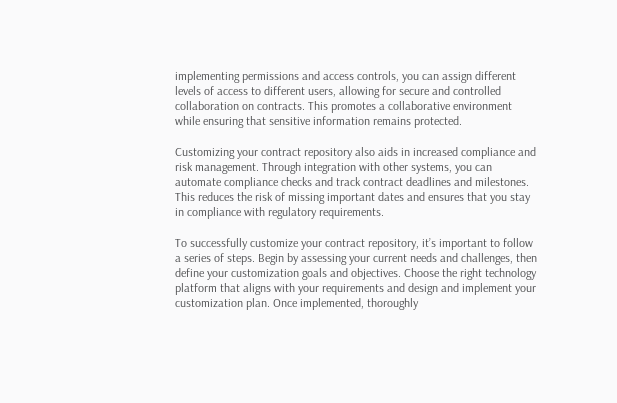implementing permissions and access controls, you can assign different levels of access to different users, allowing for secure and controlled collaboration on contracts. This promotes a collaborative environment while ensuring that sensitive information remains protected.

Customizing your contract repository also aids in increased compliance and risk management. Through integration with other systems, you can automate compliance checks and track contract deadlines and milestones. This reduces the risk of missing important dates and ensures that you stay in compliance with regulatory requirements.

To successfully customize your contract repository, it’s important to follow a series of steps. Begin by assessing your current needs and challenges, then define your customization goals and objectives. Choose the right technology platform that aligns with your requirements and design and implement your customization plan. Once implemented, thoroughly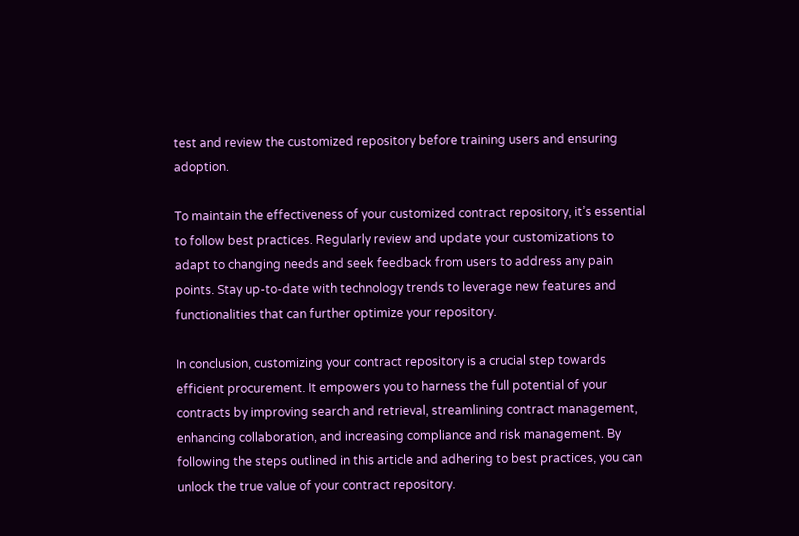test and review the customized repository before training users and ensuring adoption.

To maintain the effectiveness of your customized contract repository, it’s essential to follow best practices. Regularly review and update your customizations to adapt to changing needs and seek feedback from users to address any pain points. Stay up-to-date with technology trends to leverage new features and functionalities that can further optimize your repository.

In conclusion, customizing your contract repository is a crucial step towards efficient procurement. It empowers you to harness the full potential of your contracts by improving search and retrieval, streamlining contract management, enhancing collaboration, and increasing compliance and risk management. By following the steps outlined in this article and adhering to best practices, you can unlock the true value of your contract repository.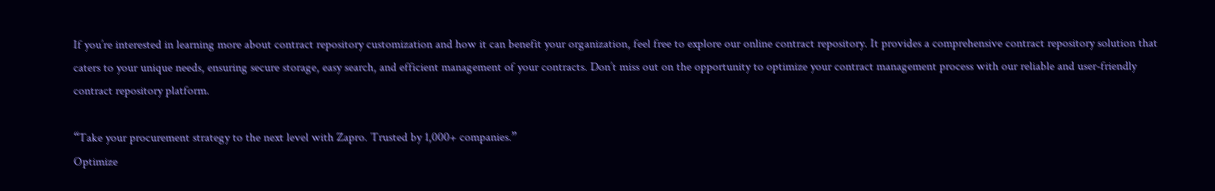If you’re interested in learning more about contract repository customization and how it can benefit your organization, feel free to explore our online contract repository. It provides a comprehensive contract repository solution that caters to your unique needs, ensuring secure storage, easy search, and efficient management of your contracts. Don’t miss out on the opportunity to optimize your contract management process with our reliable and user-friendly contract repository platform.

“Take your procurement strategy to the next level with Zapro. Trusted by 1,000+ companies.”
Optimize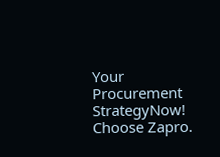Your Procurement StrategyNow! Choose Zapro.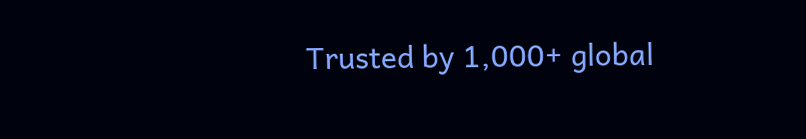Trusted by 1,000+ global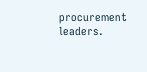procurement leaders.